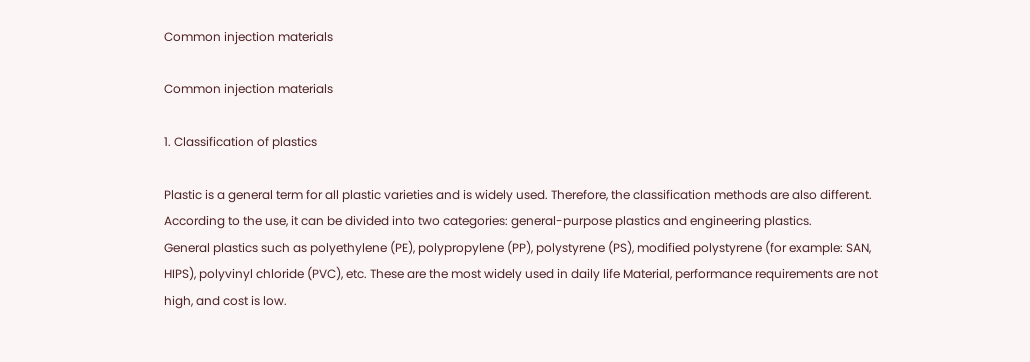Common injection materials

Common injection materials

1. Classification of plastics

Plastic is a general term for all plastic varieties and is widely used. Therefore, the classification methods are also different. According to the use, it can be divided into two categories: general-purpose plastics and engineering plastics.
General plastics such as polyethylene (PE), polypropylene (PP), polystyrene (PS), modified polystyrene (for example: SAN, HIPS), polyvinyl chloride (PVC), etc. These are the most widely used in daily life Material, performance requirements are not high, and cost is low.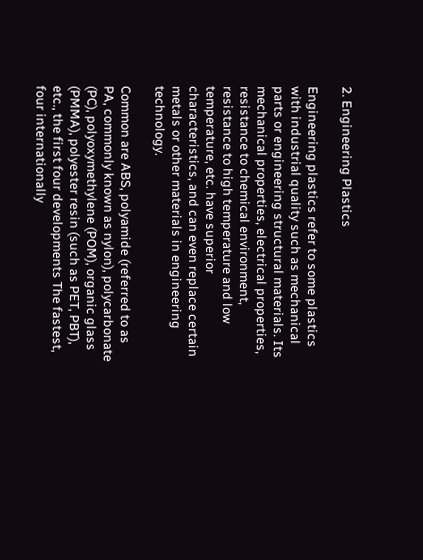2. Engineering Plastics

Engineering plastics refer to some plastics with industrial quality such as mechanical parts or engineering structural materials. Its mechanical properties, electrical properties, resistance to chemical environment, resistance to high temperature and low temperature, etc. have superior characteristics, and can even replace certain metals or other materials in engineering technology.

Common are ABS, polyamide (referred to as PA, commonly known as nylon), polycarbonate (PC), polyoxymethylene (POM), organic glass (PMMA), polyester resin (such as PET, PBT), etc., the first four developments The fastest, four internationally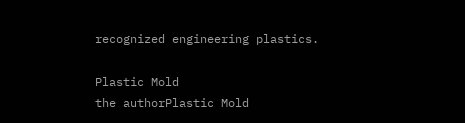recognized engineering plastics.

Plastic Mold
the authorPlastic Mold